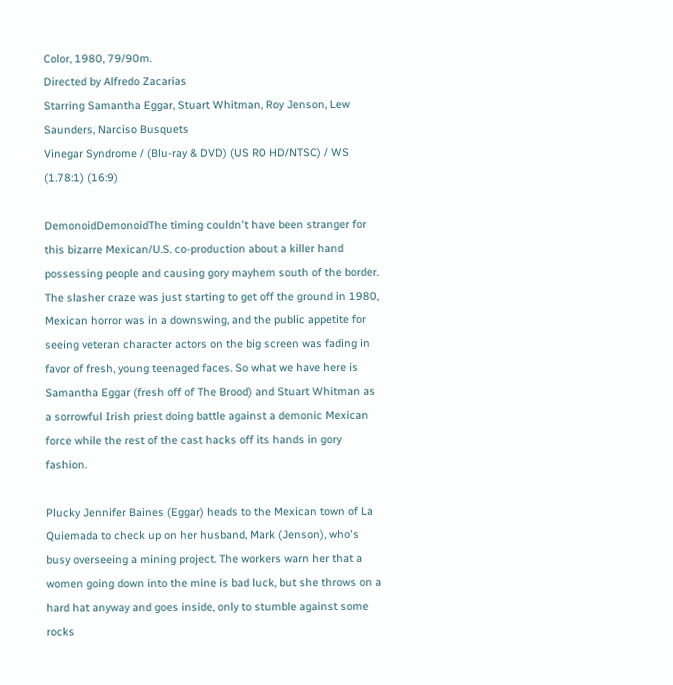Color, 1980, 79/90m.
Directed by Alfredo Zacarias
Starring Samantha Eggar, Stuart Whitman, Roy Jenson, Lew Saunders, Narciso Busquets
Vinegar Syndrome / (Blu-ray & DVD) (US R0 HD/NTSC) / WS (1.78:1) (16:9)

DemonoidDemonoidThe timing couldn't have been stranger for this bizarre Mexican/U.S. co-production about a killer hand possessing people and causing gory mayhem south of the border. The slasher craze was just starting to get off the ground in 1980, Mexican horror was in a downswing, and the public appetite for seeing veteran character actors on the big screen was fading in favor of fresh, young teenaged faces. So what we have here is Samantha Eggar (fresh off of The Brood) and Stuart Whitman as a sorrowful Irish priest doing battle against a demonic Mexican force while the rest of the cast hacks off its hands in gory fashion.

Plucky Jennifer Baines (Eggar) heads to the Mexican town of La Quiemada to check up on her husband, Mark (Jenson), who's busy overseeing a mining project. The workers warn her that a women going down into the mine is bad luck, but she throws on a hard hat anyway and goes inside, only to stumble against some rocks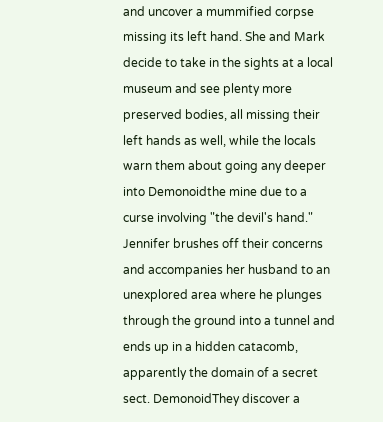and uncover a mummified corpse missing its left hand. She and Mark decide to take in the sights at a local museum and see plenty more preserved bodies, all missing their left hands as well, while the locals warn them about going any deeper into Demonoidthe mine due to a curse involving "the devil's hand." Jennifer brushes off their concerns and accompanies her husband to an unexplored area where he plunges through the ground into a tunnel and ends up in a hidden catacomb, apparently the domain of a secret sect. DemonoidThey discover a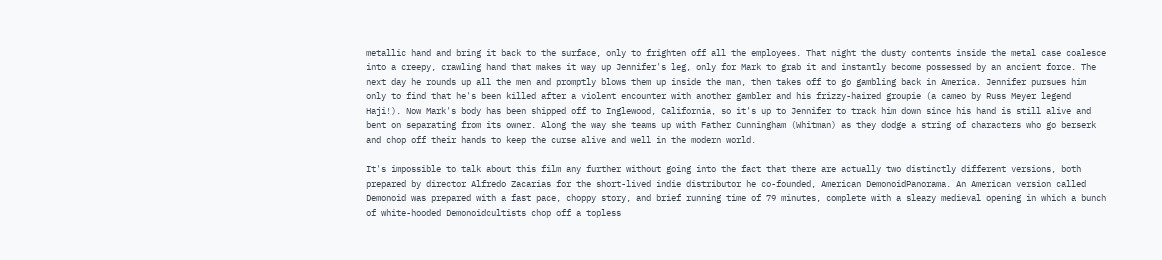metallic hand and bring it back to the surface, only to frighten off all the employees. That night the dusty contents inside the metal case coalesce into a creepy, crawling hand that makes it way up Jennifer's leg, only for Mark to grab it and instantly become possessed by an ancient force. The next day he rounds up all the men and promptly blows them up inside the man, then takes off to go gambling back in America. Jennifer pursues him only to find that he's been killed after a violent encounter with another gambler and his frizzy-haired groupie (a cameo by Russ Meyer legend Haji!). Now Mark's body has been shipped off to Inglewood, California, so it's up to Jennifer to track him down since his hand is still alive and bent on separating from its owner. Along the way she teams up with Father Cunningham (Whitman) as they dodge a string of characters who go berserk and chop off their hands to keep the curse alive and well in the modern world.

It's impossible to talk about this film any further without going into the fact that there are actually two distinctly different versions, both prepared by director Alfredo Zacarias for the short-lived indie distributor he co-founded, American DemonoidPanorama. An American version called Demonoid was prepared with a fast pace, choppy story, and brief running time of 79 minutes, complete with a sleazy medieval opening in which a bunch of white-hooded Demonoidcultists chop off a topless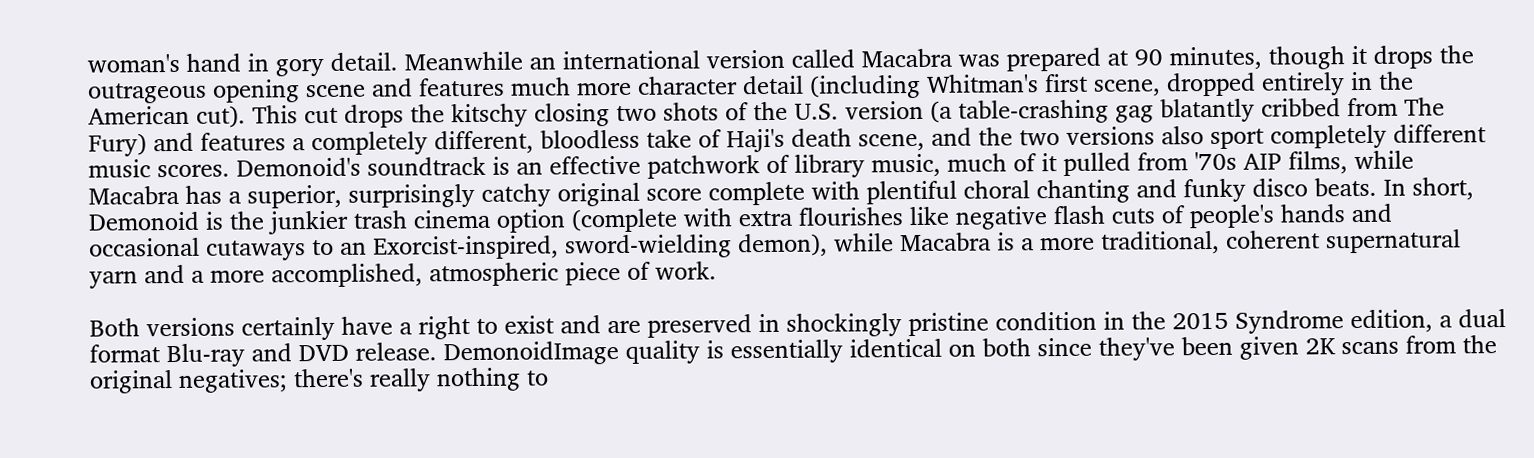woman's hand in gory detail. Meanwhile an international version called Macabra was prepared at 90 minutes, though it drops the outrageous opening scene and features much more character detail (including Whitman's first scene, dropped entirely in the American cut). This cut drops the kitschy closing two shots of the U.S. version (a table-crashing gag blatantly cribbed from The Fury) and features a completely different, bloodless take of Haji's death scene, and the two versions also sport completely different music scores. Demonoid's soundtrack is an effective patchwork of library music, much of it pulled from '70s AIP films, while Macabra has a superior, surprisingly catchy original score complete with plentiful choral chanting and funky disco beats. In short, Demonoid is the junkier trash cinema option (complete with extra flourishes like negative flash cuts of people's hands and occasional cutaways to an Exorcist-inspired, sword-wielding demon), while Macabra is a more traditional, coherent supernatural yarn and a more accomplished, atmospheric piece of work.

Both versions certainly have a right to exist and are preserved in shockingly pristine condition in the 2015 Syndrome edition, a dual format Blu-ray and DVD release. DemonoidImage quality is essentially identical on both since they've been given 2K scans from the original negatives; there's really nothing to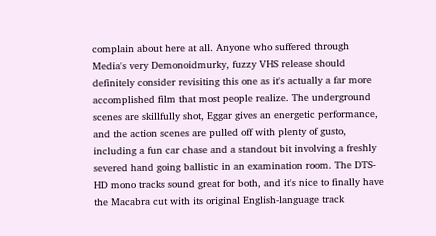complain about here at all. Anyone who suffered through Media's very Demonoidmurky, fuzzy VHS release should definitely consider revisiting this one as it's actually a far more accomplished film that most people realize. The underground scenes are skillfully shot, Eggar gives an energetic performance, and the action scenes are pulled off with plenty of gusto, including a fun car chase and a standout bit involving a freshly severed hand going ballistic in an examination room. The DTS-HD mono tracks sound great for both, and it's nice to finally have the Macabra cut with its original English-language track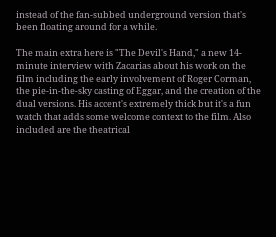instead of the fan-subbed underground version that's been floating around for a while.

The main extra here is "The Devil's Hand," a new 14-minute interview with Zacarias about his work on the film including the early involvement of Roger Corman, the pie-in-the-sky casting of Eggar, and the creation of the dual versions. His accent's extremely thick but it's a fun watch that adds some welcome context to the film. Also included are the theatrical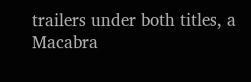trailers under both titles, a Macabra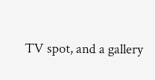TV spot, and a gallery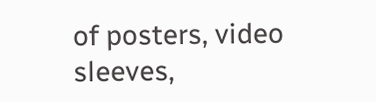of posters, video sleeves,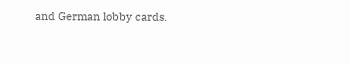and German lobby cards.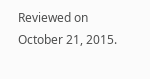Reviewed on October 21, 2015.